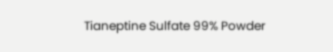Tianeptine Sulfate 99% Powder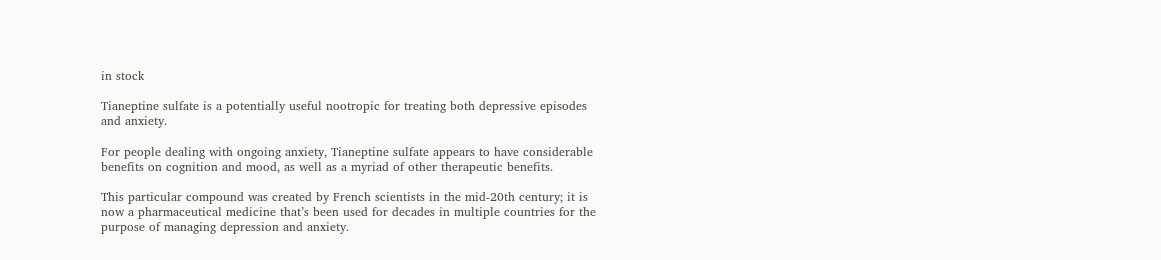in stock

Tianeptine sulfate is a potentially useful nootropic for treating both depressive episodes and anxiety.

For people dealing with ongoing anxiety, Tianeptine sulfate appears to have considerable benefits on cognition and mood, as well as a myriad of other therapeutic benefits.

This particular compound was created by French scientists in the mid-20th century; it is now a pharmaceutical medicine that’s been used for decades in multiple countries for the purpose of managing depression and anxiety.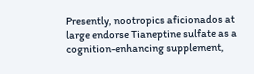Presently, nootropics aficionados at large endorse Tianeptine sulfate as a cognition-enhancing supplement,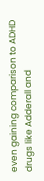even gaining comparison to ADHD drugs like Adderall and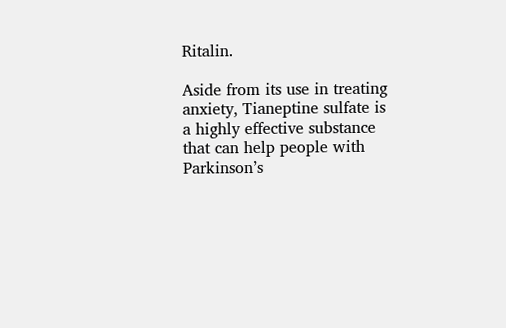Ritalin.

Aside from its use in treating anxiety, Tianeptine sulfate is a highly effective substance that can help people with Parkinson’s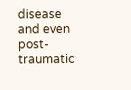disease and even post-traumatic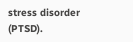stress disorder (PTSD).